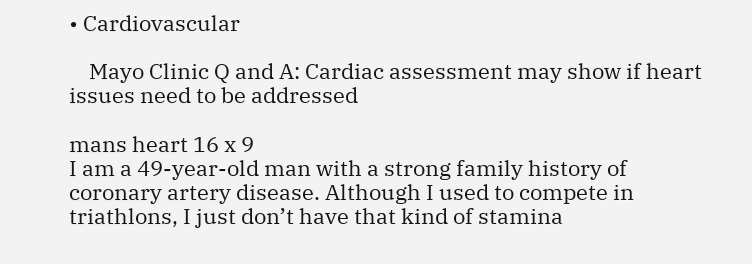• Cardiovascular

    Mayo Clinic Q and A: Cardiac assessment may show if heart issues need to be addressed

mans heart 16 x 9
I am a 49-year-old man with a strong family history of coronary artery disease. Although I used to compete in triathlons, I just don’t have that kind of stamina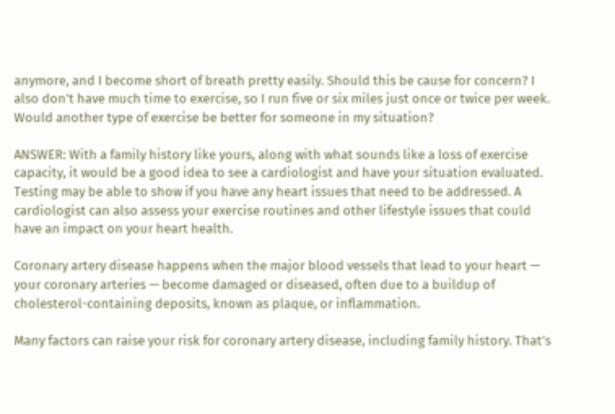anymore, and I become short of breath pretty easily. Should this be cause for concern? I also don’t have much time to exercise, so I run five or six miles just once or twice per week. Would another type of exercise be better for someone in my situation?

ANSWER: With a family history like yours, along with what sounds like a loss of exercise capacity, it would be a good idea to see a cardiologist and have your situation evaluated. Testing may be able to show if you have any heart issues that need to be addressed. A cardiologist can also assess your exercise routines and other lifestyle issues that could have an impact on your heart health.

Coronary artery disease happens when the major blood vessels that lead to your heart — your coronary arteries — become damaged or diseased, often due to a buildup of cholesterol-containing deposits, known as plaque, or inflammation.

Many factors can raise your risk for coronary artery disease, including family history. That’s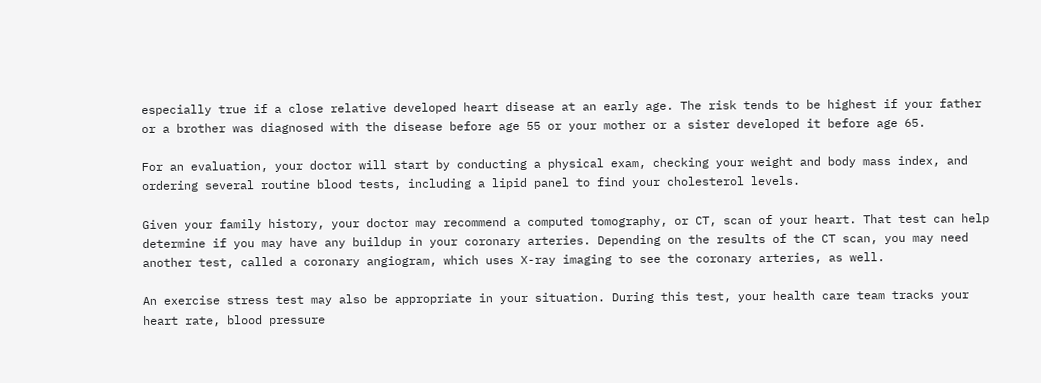especially true if a close relative developed heart disease at an early age. The risk tends to be highest if your father or a brother was diagnosed with the disease before age 55 or your mother or a sister developed it before age 65.

For an evaluation, your doctor will start by conducting a physical exam, checking your weight and body mass index, and ordering several routine blood tests, including a lipid panel to find your cholesterol levels.

Given your family history, your doctor may recommend a computed tomography, or CT, scan of your heart. That test can help determine if you may have any buildup in your coronary arteries. Depending on the results of the CT scan, you may need another test, called a coronary angiogram, which uses X-ray imaging to see the coronary arteries, as well.

An exercise stress test may also be appropriate in your situation. During this test, your health care team tracks your heart rate, blood pressure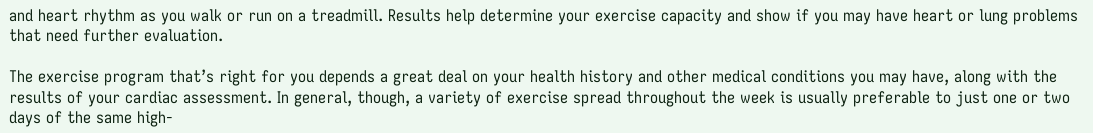and heart rhythm as you walk or run on a treadmill. Results help determine your exercise capacity and show if you may have heart or lung problems that need further evaluation.

The exercise program that’s right for you depends a great deal on your health history and other medical conditions you may have, along with the results of your cardiac assessment. In general, though, a variety of exercise spread throughout the week is usually preferable to just one or two days of the same high-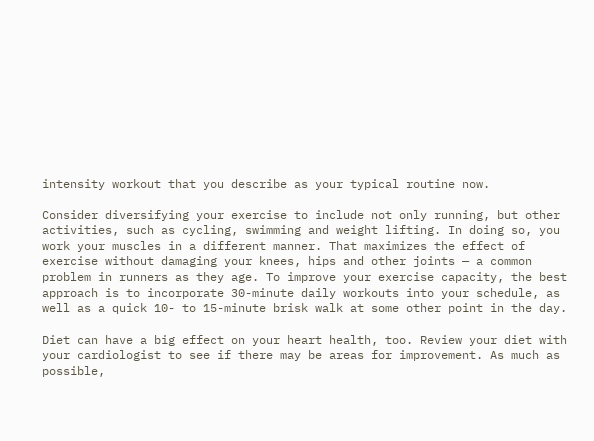intensity workout that you describe as your typical routine now.

Consider diversifying your exercise to include not only running, but other activities, such as cycling, swimming and weight lifting. In doing so, you work your muscles in a different manner. That maximizes the effect of exercise without damaging your knees, hips and other joints — a common problem in runners as they age. To improve your exercise capacity, the best approach is to incorporate 30-minute daily workouts into your schedule, as well as a quick 10- to 15-minute brisk walk at some other point in the day.

Diet can have a big effect on your heart health, too. Review your diet with your cardiologist to see if there may be areas for improvement. As much as possible,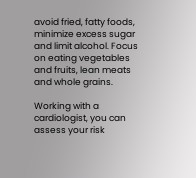avoid fried, fatty foods, minimize excess sugar and limit alcohol. Focus on eating vegetables and fruits, lean meats and whole grains.

Working with a cardiologist, you can assess your risk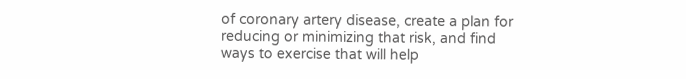of coronary artery disease, create a plan for reducing or minimizing that risk, and find ways to exercise that will help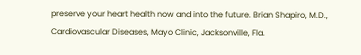preserve your heart health now and into the future. Brian Shapiro, M.D., Cardiovascular Diseases, Mayo Clinic, Jacksonville, Fla.